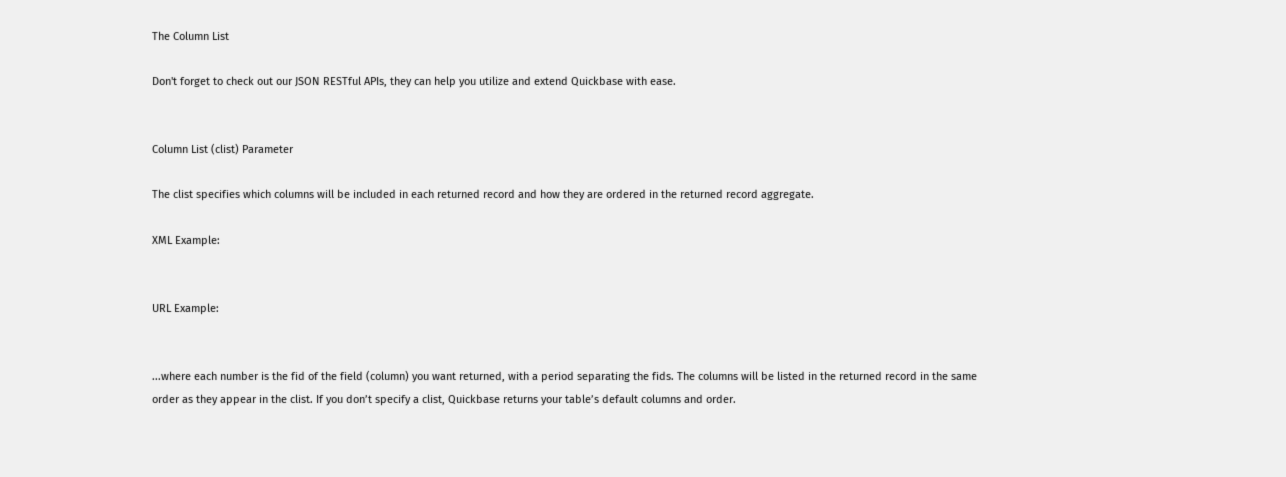The Column List

Don't forget to check out our JSON RESTful APIs, they can help you utilize and extend Quickbase with ease.


Column List (clist) Parameter

The clist specifies which columns will be included in each returned record and how they are ordered in the returned record aggregate.

XML Example:


URL Example:


...where each number is the fid of the field (column) you want returned, with a period separating the fids. The columns will be listed in the returned record in the same order as they appear in the clist. If you don’t specify a clist, Quickbase returns your table’s default columns and order.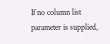If no column list parameter is supplied,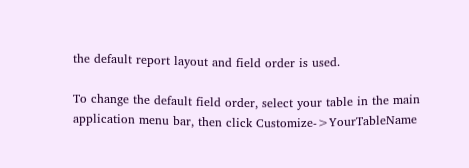the default report layout and field order is used.

To change the default field order, select your table in the main application menu bar, then click Customize->YourTableName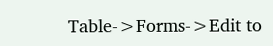Table->Forms->Edit to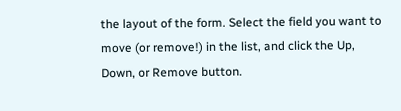the layout of the form. Select the field you want to move (or remove!) in the list, and click the Up, Down, or Remove button.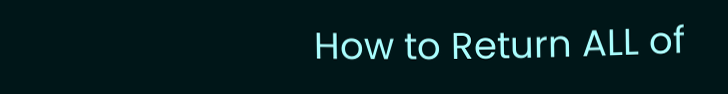How to Return ALL of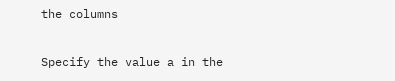the columns

Specify the value a in the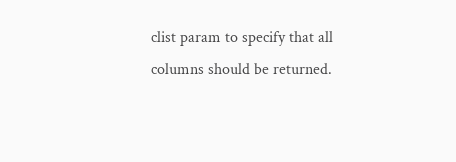clist param to specify that all columns should be returned.